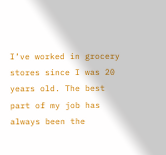I’ve worked in grocery stores since I was 20 years old. The best part of my job has always been the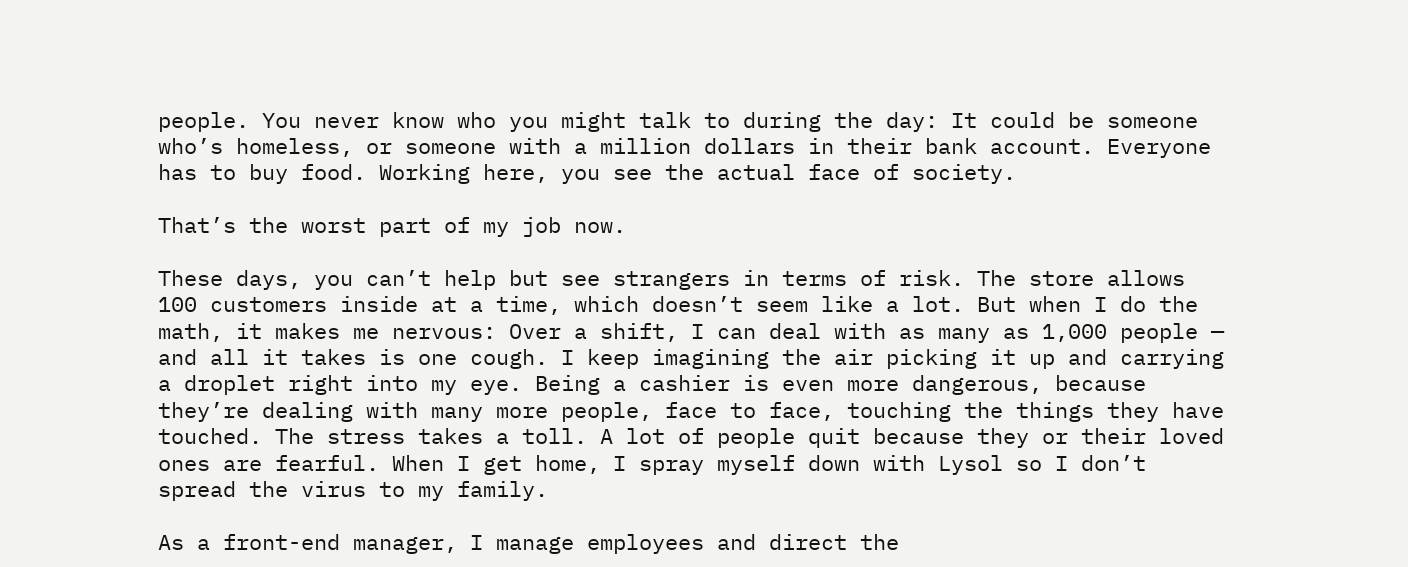people. You never know who you might talk to during the day: It could be someone who’s homeless, or someone with a million dollars in their bank account. Everyone has to buy food. Working here, you see the actual face of society.

That’s the worst part of my job now.

These days, you can’t help but see strangers in terms of risk. The store allows 100 customers inside at a time, which doesn’t seem like a lot. But when I do the math, it makes me nervous: Over a shift, I can deal with as many as 1,000 people — and all it takes is one cough. I keep imagining the air picking it up and carrying a droplet right into my eye. Being a cashier is even more dangerous, because they’re dealing with many more people, face to face, touching the things they have touched. The stress takes a toll. A lot of people quit because they or their loved ones are fearful. When I get home, I spray myself down with Lysol so I don’t spread the virus to my family.

As a front-end manager, I manage employees and direct the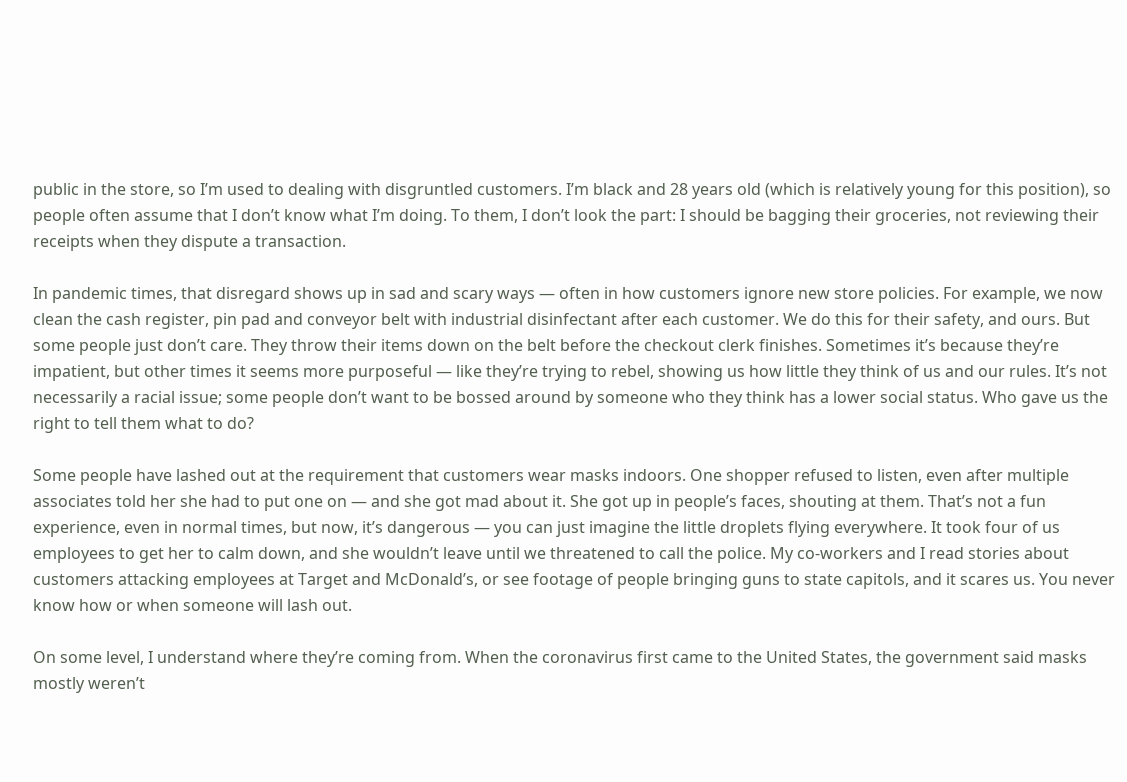public in the store, so I’m used to dealing with disgruntled customers. I’m black and 28 years old (which is relatively young for this position), so people often assume that I don’t know what I’m doing. To them, I don’t look the part: I should be bagging their groceries, not reviewing their receipts when they dispute a transaction.

In pandemic times, that disregard shows up in sad and scary ways — often in how customers ignore new store policies. For example, we now clean the cash register, pin pad and conveyor belt with industrial disinfectant after each customer. We do this for their safety, and ours. But some people just don’t care. They throw their items down on the belt before the checkout clerk finishes. Sometimes it’s because they’re impatient, but other times it seems more purposeful — like they’re trying to rebel, showing us how little they think of us and our rules. It’s not necessarily a racial issue; some people don’t want to be bossed around by someone who they think has a lower social status. Who gave us the right to tell them what to do?

Some people have lashed out at the requirement that customers wear masks indoors. One shopper refused to listen, even after multiple associates told her she had to put one on — and she got mad about it. She got up in people’s faces, shouting at them. That’s not a fun experience, even in normal times, but now, it’s dangerous — you can just imagine the little droplets flying everywhere. It took four of us employees to get her to calm down, and she wouldn’t leave until we threatened to call the police. My co-workers and I read stories about customers attacking employees at Target and McDonald’s, or see footage of people bringing guns to state capitols, and it scares us. You never know how or when someone will lash out.

On some level, I understand where they’re coming from. When the coronavirus first came to the United States, the government said masks mostly weren’t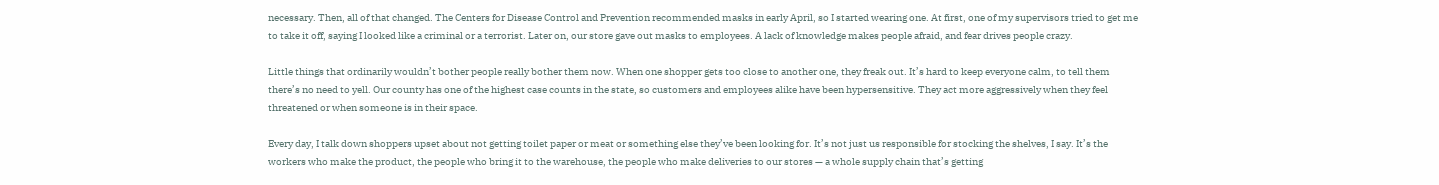necessary. Then, all of that changed. The Centers for Disease Control and Prevention recommended masks in early April, so I started wearing one. At first, one of my supervisors tried to get me to take it off, saying I looked like a criminal or a terrorist. Later on, our store gave out masks to employees. A lack of knowledge makes people afraid, and fear drives people crazy.

Little things that ordinarily wouldn’t bother people really bother them now. When one shopper gets too close to another one, they freak out. It’s hard to keep everyone calm, to tell them there’s no need to yell. Our county has one of the highest case counts in the state, so customers and employees alike have been hypersensitive. They act more aggressively when they feel threatened or when someone is in their space.

Every day, I talk down shoppers upset about not getting toilet paper or meat or something else they’ve been looking for. It’s not just us responsible for stocking the shelves, I say. It’s the workers who make the product, the people who bring it to the warehouse, the people who make deliveries to our stores — a whole supply chain that’s getting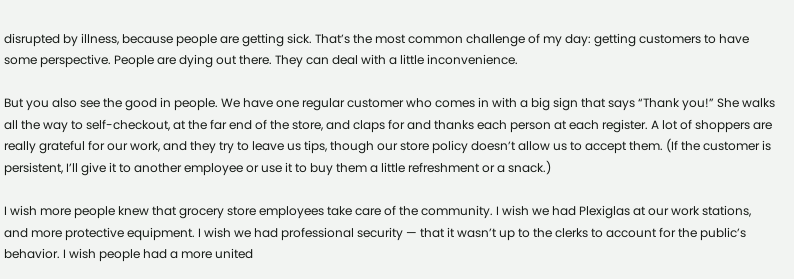disrupted by illness, because people are getting sick. That’s the most common challenge of my day: getting customers to have some perspective. People are dying out there. They can deal with a little inconvenience.

But you also see the good in people. We have one regular customer who comes in with a big sign that says “Thank you!” She walks all the way to self-checkout, at the far end of the store, and claps for and thanks each person at each register. A lot of shoppers are really grateful for our work, and they try to leave us tips, though our store policy doesn’t allow us to accept them. (If the customer is persistent, I’ll give it to another employee or use it to buy them a little refreshment or a snack.)

I wish more people knew that grocery store employees take care of the community. I wish we had Plexiglas at our work stations, and more protective equipment. I wish we had professional security — that it wasn’t up to the clerks to account for the public’s behavior. I wish people had a more united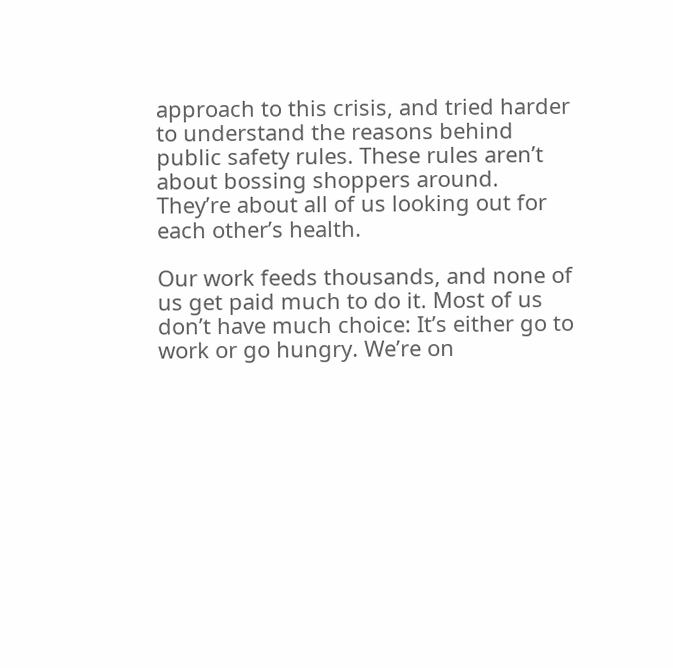approach to this crisis, and tried harder to understand the reasons behind public safety rules. These rules aren’t about bossing shoppers around. They’re about all of us looking out for each other’s health.

Our work feeds thousands, and none of us get paid much to do it. Most of us don’t have much choice: It’s either go to work or go hungry. We’re on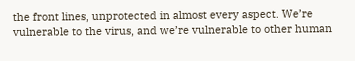the front lines, unprotected in almost every aspect. We’re vulnerable to the virus, and we’re vulnerable to other human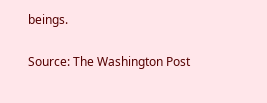beings.

Source: The Washington Post